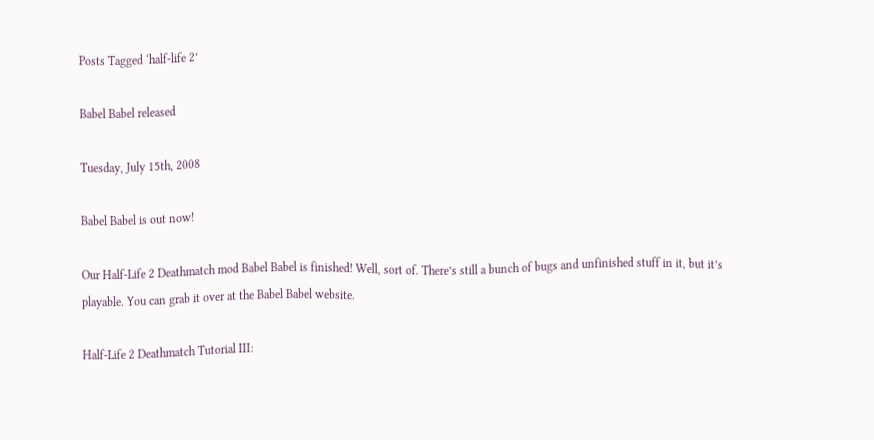Posts Tagged ‘half-life 2’

Babel Babel released

Tuesday, July 15th, 2008

Babel Babel is out now!

Our Half-Life 2 Deathmatch mod Babel Babel is finished! Well, sort of. There’s still a bunch of bugs and unfinished stuff in it, but it’s playable. You can grab it over at the Babel Babel website.

Half-Life 2 Deathmatch Tutorial III: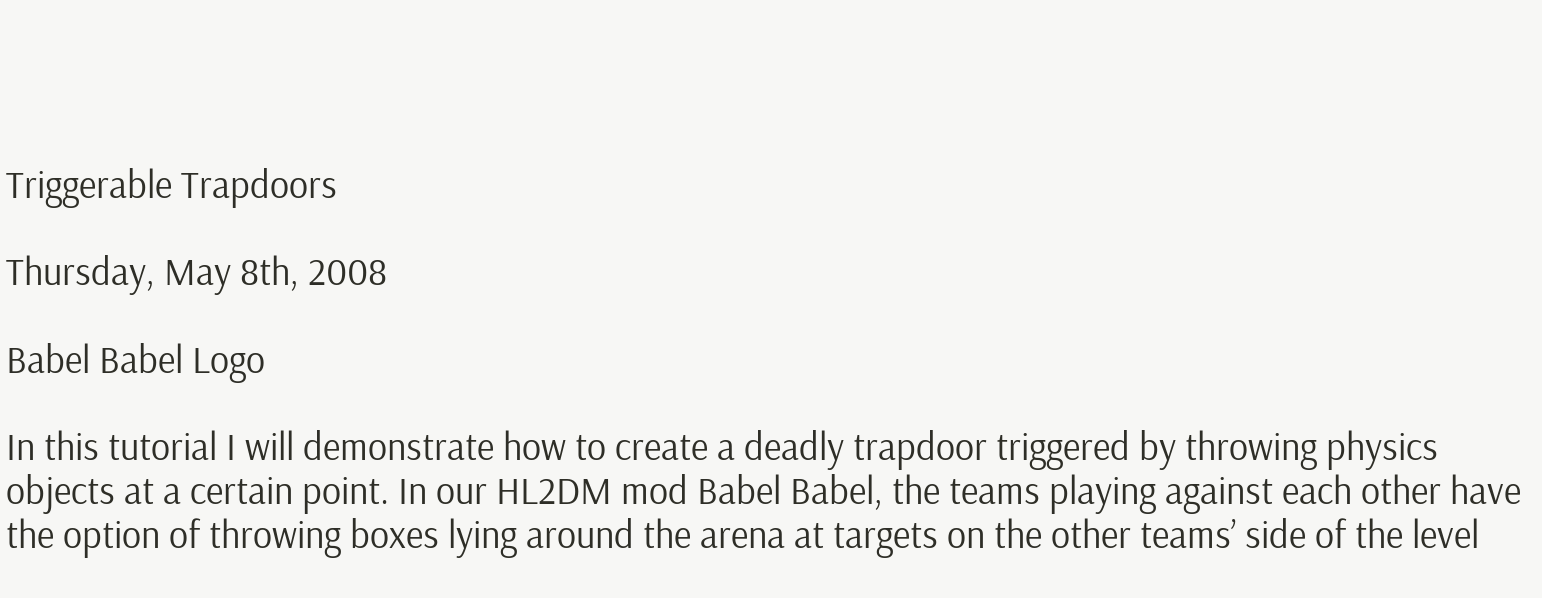Triggerable Trapdoors

Thursday, May 8th, 2008

Babel Babel Logo

In this tutorial I will demonstrate how to create a deadly trapdoor triggered by throwing physics objects at a certain point. In our HL2DM mod Babel Babel, the teams playing against each other have the option of throwing boxes lying around the arena at targets on the other teams’ side of the level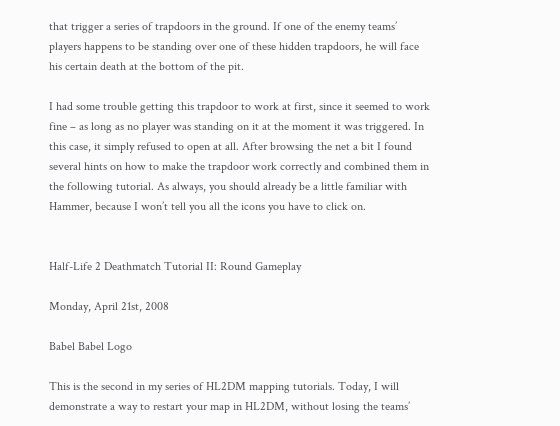that trigger a series of trapdoors in the ground. If one of the enemy teams’ players happens to be standing over one of these hidden trapdoors, he will face his certain death at the bottom of the pit.

I had some trouble getting this trapdoor to work at first, since it seemed to work fine – as long as no player was standing on it at the moment it was triggered. In this case, it simply refused to open at all. After browsing the net a bit I found several hints on how to make the trapdoor work correctly and combined them in the following tutorial. As always, you should already be a little familiar with Hammer, because I won’t tell you all the icons you have to click on.


Half-Life 2 Deathmatch Tutorial II: Round Gameplay

Monday, April 21st, 2008

Babel Babel Logo

This is the second in my series of HL2DM mapping tutorials. Today, I will demonstrate a way to restart your map in HL2DM, without losing the teams’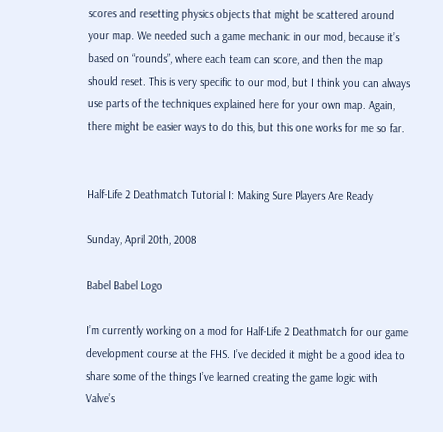scores and resetting physics objects that might be scattered around your map. We needed such a game mechanic in our mod, because it’s based on “rounds”, where each team can score, and then the map should reset. This is very specific to our mod, but I think you can always use parts of the techniques explained here for your own map. Again, there might be easier ways to do this, but this one works for me so far.


Half-Life 2 Deathmatch Tutorial I: Making Sure Players Are Ready

Sunday, April 20th, 2008

Babel Babel Logo

I’m currently working on a mod for Half-Life 2 Deathmatch for our game development course at the FHS. I’ve decided it might be a good idea to share some of the things I’ve learned creating the game logic with Valve’s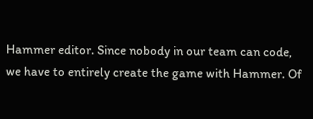Hammer editor. Since nobody in our team can code, we have to entirely create the game with Hammer. Of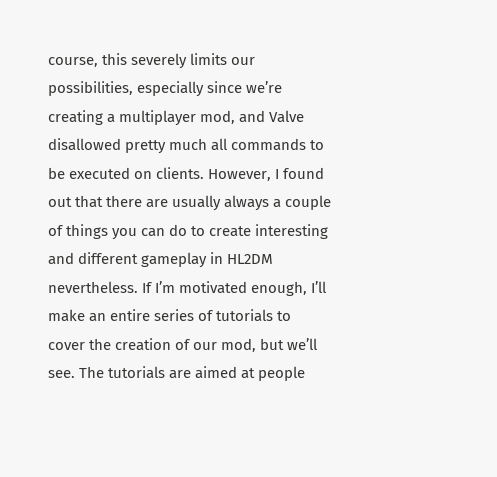course, this severely limits our possibilities, especially since we’re creating a multiplayer mod, and Valve disallowed pretty much all commands to be executed on clients. However, I found out that there are usually always a couple of things you can do to create interesting and different gameplay in HL2DM nevertheless. If I’m motivated enough, I’ll make an entire series of tutorials to cover the creation of our mod, but we’ll see. The tutorials are aimed at people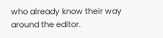who already know their way around the editor.